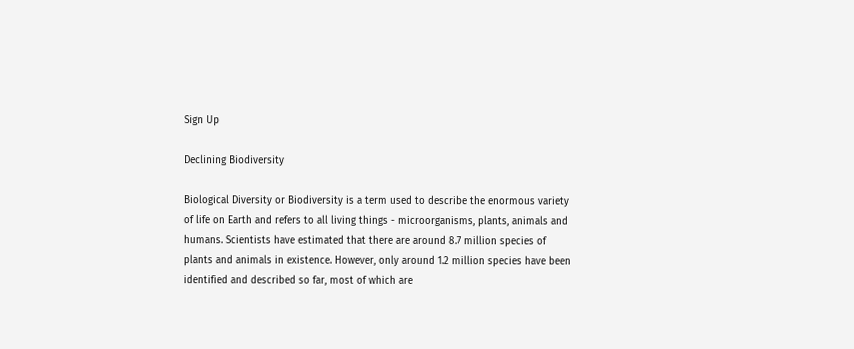Sign Up

Declining Biodiversity

Biological Diversity or Biodiversity is a term used to describe the enormous variety of life on Earth and refers to all living things - microorganisms, plants, animals and humans. Scientists have estimated that there are around 8.7 million species of plants and animals in existence. However, only around 1.2 million species have been identified and described so far, most of which are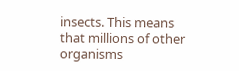insects. This means that millions of other organisms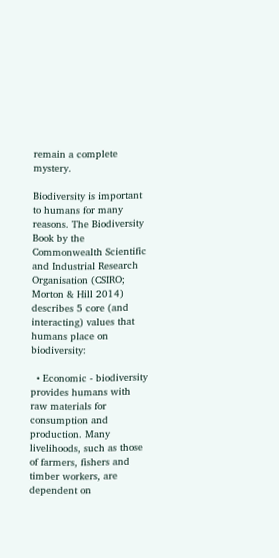remain a complete mystery.

Biodiversity is important to humans for many reasons. The Biodiversity Book by the Commonwealth Scientific and Industrial Research Organisation (CSIRO; Morton & Hill 2014) describes 5 core (and interacting) values that humans place on biodiversity:

  • Economic - biodiversity provides humans with raw materials for consumption and production. Many livelihoods, such as those of farmers, fishers and timber workers, are dependent on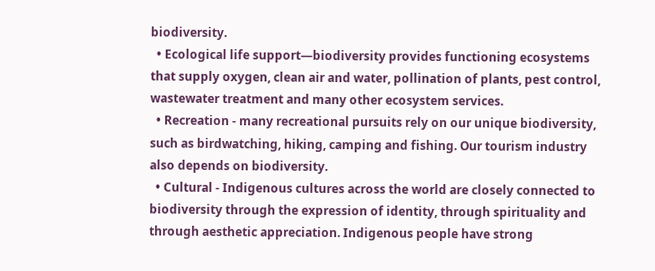biodiversity.
  • Ecological life support—biodiversity provides functioning ecosystems that supply oxygen, clean air and water, pollination of plants, pest control, wastewater treatment and many other ecosystem services.
  • Recreation - many recreational pursuits rely on our unique biodiversity, such as birdwatching, hiking, camping and fishing. Our tourism industry also depends on biodiversity.
  • Cultural - Indigenous cultures across the world are closely connected to biodiversity through the expression of identity, through spirituality and through aesthetic appreciation. Indigenous people have strong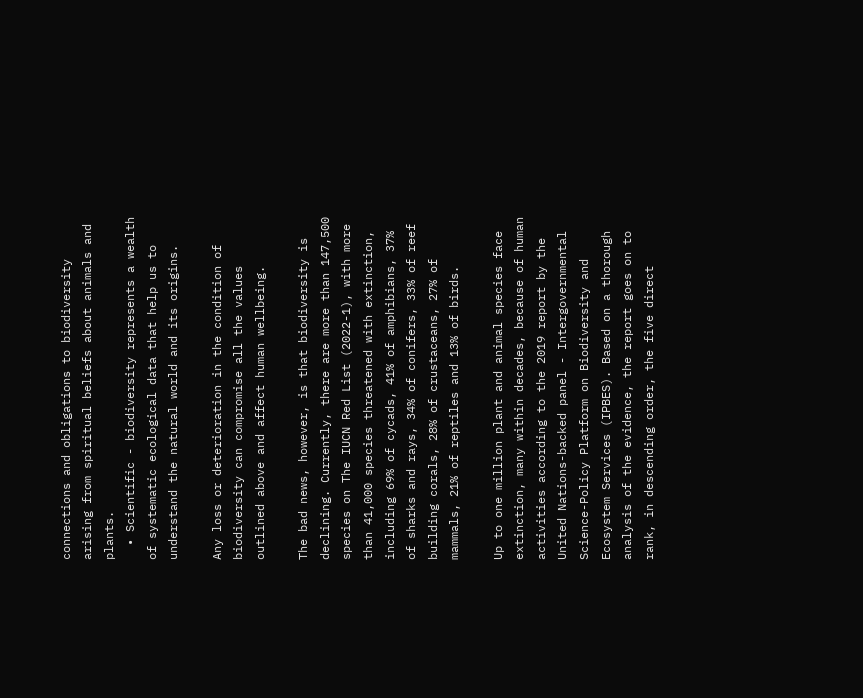connections and obligations to biodiversity arising from spiritual beliefs about animals and plants.
  • Scientific - biodiversity represents a wealth of systematic ecological data that help us to understand the natural world and its origins.

Any loss or deterioration in the condition of biodiversity can compromise all the values outlined above and affect human wellbeing.

The bad news, however, is that biodiversity is declining. Currently, there are more than 147,500 species on The IUCN Red List (2022-1), with more than 41,000 species threatened with extinction, including 69% of cycads, 41% of amphibians, 37% of sharks and rays, 34% of conifers, 33% of reef building corals, 28% of crustaceans, 27% of mammals, 21% of reptiles and 13% of birds.

Up to one million plant and animal species face extinction, many within decades, because of human activities according to the 2019 report by the United Nations-backed panel - Intergovernmental Science-Policy Platform on Biodiversity and Ecosystem Services (IPBES). Based on a thorough analysis of the evidence, the report goes on to rank, in descending order, the five direct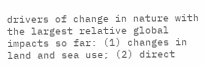drivers of change in nature with the largest relative global impacts so far: (1) changes in land and sea use; (2) direct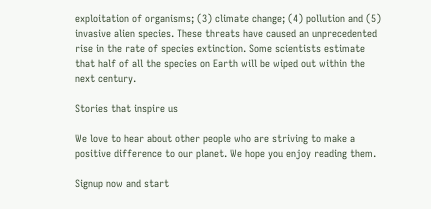exploitation of organisms; (3) climate change; (4) pollution and (5) invasive alien species. These threats have caused an unprecedented rise in the rate of species extinction. Some scientists estimate that half of all the species on Earth will be wiped out within the next century.

Stories that inspire us

We love to hear about other people who are striving to make a positive difference to our planet. We hope you enjoy reading them.

Signup now and start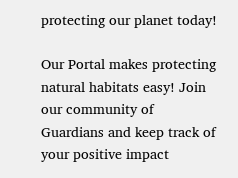protecting our planet today!

Our Portal makes protecting natural habitats easy! Join our community of Guardians and keep track of your positive impact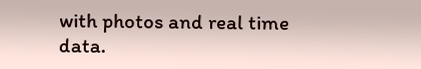with photos and real time data.